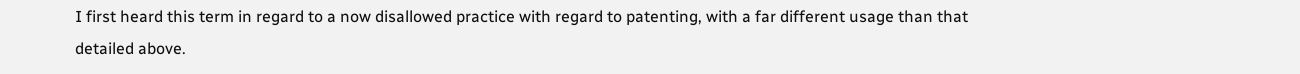I first heard this term in regard to a now disallowed practice with regard to patenting, with a far different usage than that detailed above.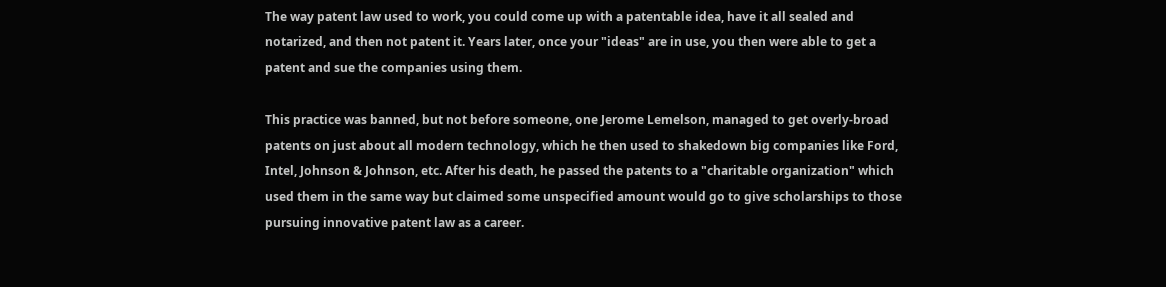The way patent law used to work, you could come up with a patentable idea, have it all sealed and notarized, and then not patent it. Years later, once your "ideas" are in use, you then were able to get a patent and sue the companies using them.

This practice was banned, but not before someone, one Jerome Lemelson, managed to get overly-broad patents on just about all modern technology, which he then used to shakedown big companies like Ford, Intel, Johnson & Johnson, etc. After his death, he passed the patents to a "charitable organization" which used them in the same way but claimed some unspecified amount would go to give scholarships to those pursuing innovative patent law as a career.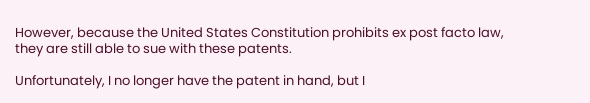However, because the United States Constitution prohibits ex post facto law, they are still able to sue with these patents.

Unfortunately, I no longer have the patent in hand, but I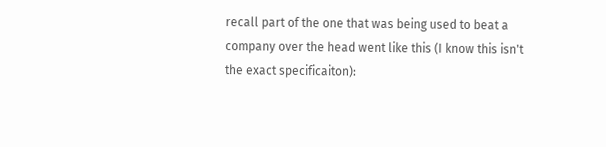recall part of the one that was being used to beat a company over the head went like this (I know this isn't the exact specificaiton):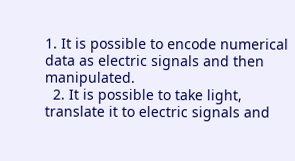1. It is possible to encode numerical data as electric signals and then manipulated.
  2. It is possible to take light, translate it to electric signals and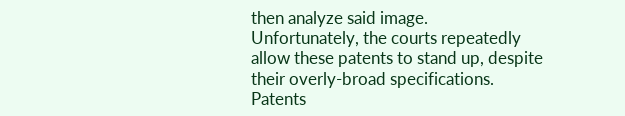then analyze said image.
Unfortunately, the courts repeatedly allow these patents to stand up, despite their overly-broad specifications. Patents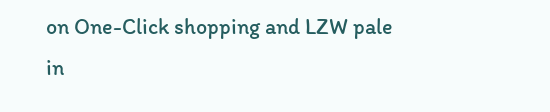on One-Click shopping and LZW pale in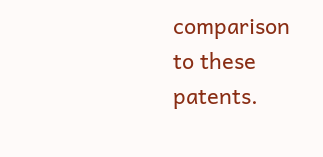comparison to these patents.